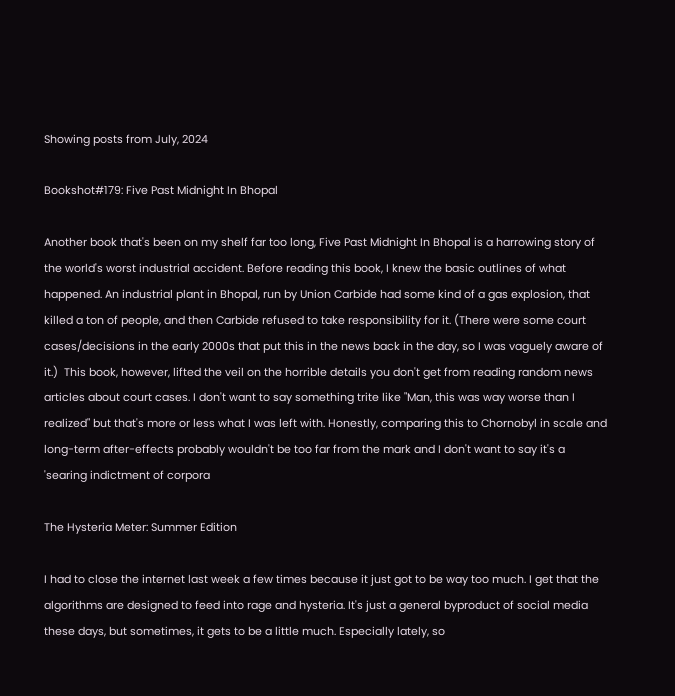Showing posts from July, 2024

Bookshot#179: Five Past Midnight In Bhopal

Another book that's been on my shelf far too long, Five Past Midnight In Bhopal is a harrowing story of the world's worst industrial accident. Before reading this book, I knew the basic outlines of what happened. An industrial plant in Bhopal, run by Union Carbide had some kind of a gas explosion, that killed a ton of people, and then Carbide refused to take responsibility for it. (There were some court cases/decisions in the early 2000s that put this in the news back in the day, so I was vaguely aware of it.)  This book, however, lifted the veil on the horrible details you don't get from reading random news articles about court cases. I don't want to say something trite like "Man, this was way worse than I realized" but that's more or less what I was left with. Honestly, comparing this to Chornobyl in scale and long-term after-effects probably wouldn't be too far from the mark and I don't want to say it's a 'searing indictment of corpora

The Hysteria Meter: Summer Edition

I had to close the internet last week a few times because it just got to be way too much. I get that the algorithms are designed to feed into rage and hysteria. It's just a general byproduct of social media these days, but sometimes, it gets to be a little much. Especially lately, so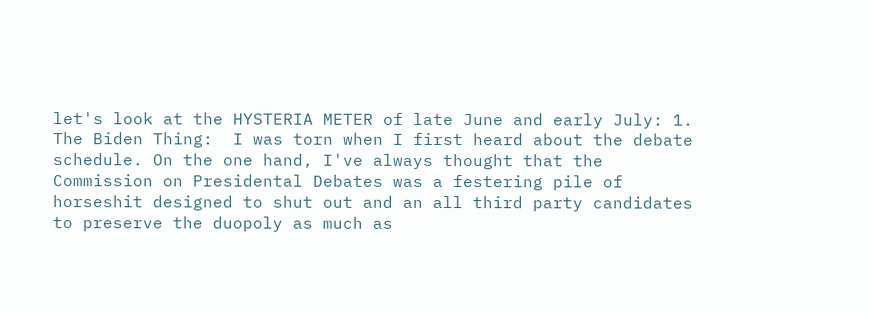let's look at the HYSTERIA METER of late June and early July: 1. The Biden Thing:  I was torn when I first heard about the debate schedule. On the one hand, I've always thought that the Commission on Presidental Debates was a festering pile of horseshit designed to shut out and an all third party candidates to preserve the duopoly as much as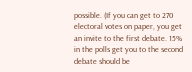possible. (If you can get to 270 electoral votes on paper, you get an invite to the first debate. 15% in the polls get you to the second debate should be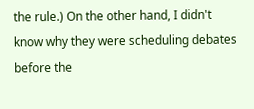the rule.) On the other hand, I didn't know why they were scheduling debates before the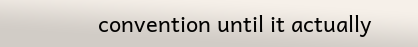convention until it actually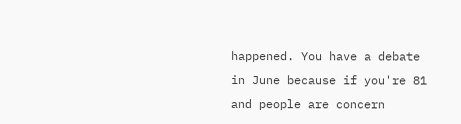happened. You have a debate in June because if you're 81 and people are concern